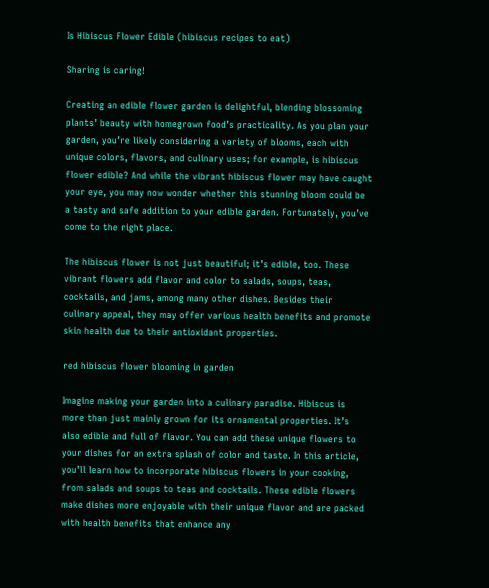Is Hibiscus Flower Edible (hibiscus recipes to eat)

Sharing is caring!

Creating an edible flower garden is delightful, blending blossoming plants’ beauty with homegrown food’s practicality. As you plan your garden, you’re likely considering a variety of blooms, each with unique colors, flavors, and culinary uses; for example, is hibiscus flower edible? And while the vibrant hibiscus flower may have caught your eye, you may now wonder whether this stunning bloom could be a tasty and safe addition to your edible garden. Fortunately, you’ve come to the right place.

The hibiscus flower is not just beautiful; it’s edible, too. These vibrant flowers add flavor and color to salads, soups, teas, cocktails, and jams, among many other dishes. Besides their culinary appeal, they may offer various health benefits and promote skin health due to their antioxidant properties.

red hibiscus flower blooming in garden

Imagine making your garden into a culinary paradise. Hibiscus is more than just mainly grown for its ornamental properties. It’s also edible and full of flavor. You can add these unique flowers to your dishes for an extra splash of color and taste. In this article, you’ll learn how to incorporate hibiscus flowers in your cooking, from salads and soups to teas and cocktails. These edible flowers make dishes more enjoyable with their unique flavor and are packed with health benefits that enhance any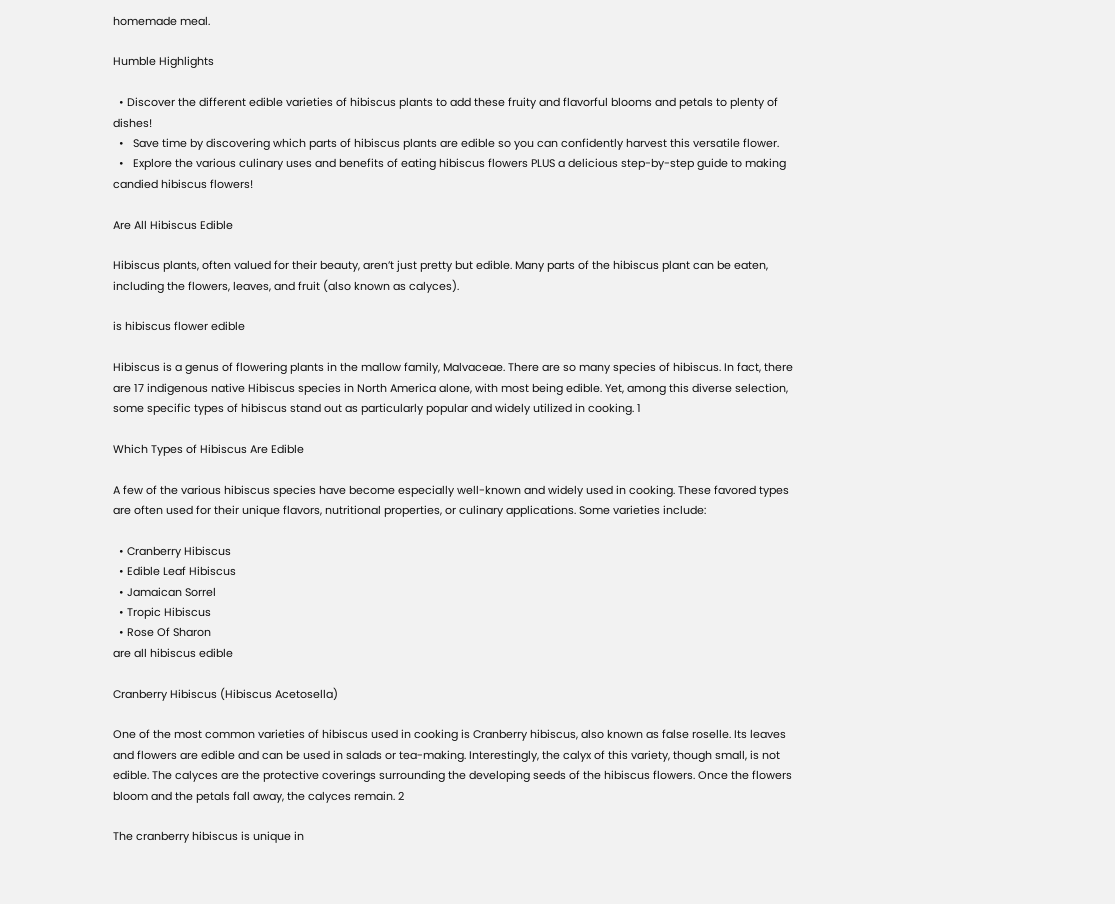homemade meal.

Humble Highlights

  • Discover the different edible varieties of hibiscus plants to add these fruity and flavorful blooms and petals to plenty of dishes!
  •   Save time by discovering which parts of hibiscus plants are edible so you can confidently harvest this versatile flower.
  •   Explore the various culinary uses and benefits of eating hibiscus flowers PLUS a delicious step-by-step guide to making candied hibiscus flowers!

Are All Hibiscus Edible

Hibiscus plants, often valued for their beauty, aren’t just pretty but edible. Many parts of the hibiscus plant can be eaten, including the flowers, leaves, and fruit (also known as calyces).

is hibiscus flower edible

Hibiscus is a genus of flowering plants in the mallow family, Malvaceae. There are so many species of hibiscus. In fact, there are 17 indigenous native Hibiscus species in North America alone, with most being edible. Yet, among this diverse selection, some specific types of hibiscus stand out as particularly popular and widely utilized in cooking. 1

Which Types of Hibiscus Are Edible

A few of the various hibiscus species have become especially well-known and widely used in cooking. These favored types are often used for their unique flavors, nutritional properties, or culinary applications. Some varieties include:

  • Cranberry Hibiscus
  • Edible Leaf Hibiscus
  • Jamaican Sorrel
  • Tropic Hibiscus
  • Rose Of Sharon
are all hibiscus edible

Cranberry Hibiscus (Hibiscus Acetosella)

One of the most common varieties of hibiscus used in cooking is Cranberry hibiscus, also known as false roselle. Its leaves and flowers are edible and can be used in salads or tea-making. Interestingly, the calyx of this variety, though small, is not edible. The calyces are the protective coverings surrounding the developing seeds of the hibiscus flowers. Once the flowers bloom and the petals fall away, the calyces remain. 2

The cranberry hibiscus is unique in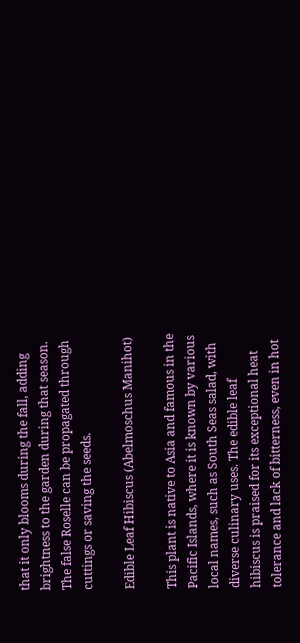that it only blooms during the fall, adding brightness to the garden during that season. The false Roselle can be propagated through cuttings or saving the seeds.

Edible Leaf Hibiscus (Abelmoschus Manihot)

This plant is native to Asia and famous in the Pacific Islands, where it is known by various local names, such as South Seas salad, with diverse culinary uses. The edible leaf hibiscus is praised for its exceptional heat tolerance and lack of bitterness, even in hot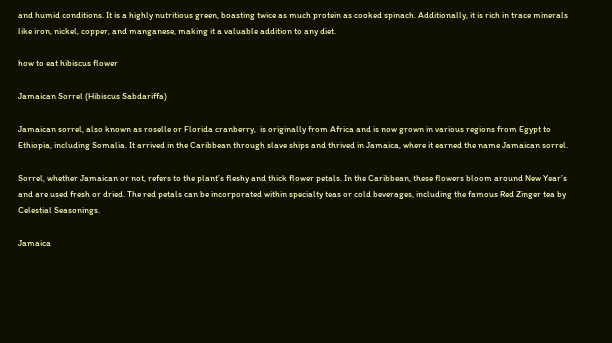and humid conditions. It is a highly nutritious green, boasting twice as much protein as cooked spinach. Additionally, it is rich in trace minerals like iron, nickel, copper, and manganese, making it a valuable addition to any diet.

how to eat hibiscus flower

Jamaican Sorrel (Hibiscus Sabdariffa)

Jamaican sorrel, also known as roselle or Florida cranberry,  is originally from Africa and is now grown in various regions from Egypt to Ethiopia, including Somalia. It arrived in the Caribbean through slave ships and thrived in Jamaica, where it earned the name Jamaican sorrel.

Sorrel, whether Jamaican or not, refers to the plant’s fleshy and thick flower petals. In the Caribbean, these flowers bloom around New Year’s and are used fresh or dried. The red petals can be incorporated within specialty teas or cold beverages, including the famous Red Zinger tea by Celestial Seasonings.

Jamaica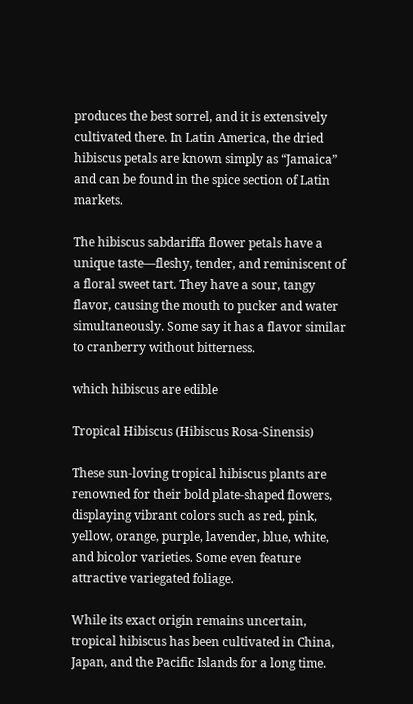produces the best sorrel, and it is extensively cultivated there. In Latin America, the dried hibiscus petals are known simply as “Jamaica” and can be found in the spice section of Latin markets.

The hibiscus sabdariffa flower petals have a unique taste—fleshy, tender, and reminiscent of a floral sweet tart. They have a sour, tangy flavor, causing the mouth to pucker and water simultaneously. Some say it has a flavor similar to cranberry without bitterness.

which hibiscus are edible

Tropical Hibiscus (Hibiscus Rosa-Sinensis)

These sun-loving tropical hibiscus plants are renowned for their bold plate-shaped flowers, displaying vibrant colors such as red, pink, yellow, orange, purple, lavender, blue, white, and bicolor varieties. Some even feature attractive variegated foliage.

While its exact origin remains uncertain, tropical hibiscus has been cultivated in China, Japan, and the Pacific Islands for a long time.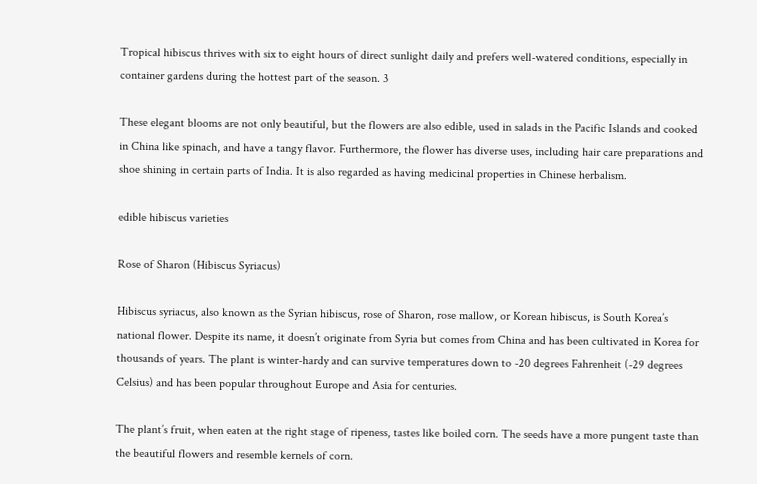Tropical hibiscus thrives with six to eight hours of direct sunlight daily and prefers well-watered conditions, especially in container gardens during the hottest part of the season. 3

These elegant blooms are not only beautiful, but the flowers are also edible, used in salads in the Pacific Islands and cooked in China like spinach, and have a tangy flavor. Furthermore, the flower has diverse uses, including hair care preparations and shoe shining in certain parts of India. It is also regarded as having medicinal properties in Chinese herbalism.

edible hibiscus varieties

Rose of Sharon (Hibiscus Syriacus)

Hibiscus syriacus, also known as the Syrian hibiscus, rose of Sharon, rose mallow, or Korean hibiscus, is South Korea’s national flower. Despite its name, it doesn’t originate from Syria but comes from China and has been cultivated in Korea for thousands of years. The plant is winter-hardy and can survive temperatures down to -20 degrees Fahrenheit (-29 degrees Celsius) and has been popular throughout Europe and Asia for centuries.

The plant’s fruit, when eaten at the right stage of ripeness, tastes like boiled corn. The seeds have a more pungent taste than the beautiful flowers and resemble kernels of corn.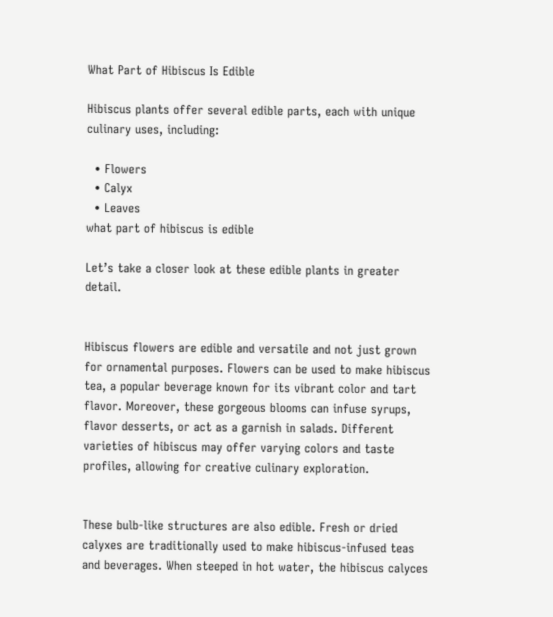What Part of Hibiscus Is Edible

Hibiscus plants offer several edible parts, each with unique culinary uses, including:

  • Flowers
  • Calyx
  • Leaves
what part of hibiscus is edible

Let’s take a closer look at these edible plants in greater detail.


Hibiscus flowers are edible and versatile and not just grown for ornamental purposes. Flowers can be used to make hibiscus tea, a popular beverage known for its vibrant color and tart flavor. Moreover, these gorgeous blooms can infuse syrups, flavor desserts, or act as a garnish in salads. Different varieties of hibiscus may offer varying colors and taste profiles, allowing for creative culinary exploration.


These bulb-like structures are also edible. Fresh or dried calyxes are traditionally used to make hibiscus-infused teas and beverages. When steeped in hot water, the hibiscus calyces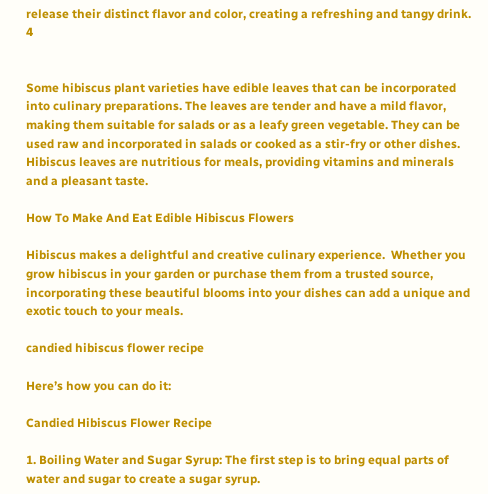release their distinct flavor and color, creating a refreshing and tangy drink. 4


Some hibiscus plant varieties have edible leaves that can be incorporated into culinary preparations. The leaves are tender and have a mild flavor, making them suitable for salads or as a leafy green vegetable. They can be used raw and incorporated in salads or cooked as a stir-fry or other dishes. Hibiscus leaves are nutritious for meals, providing vitamins and minerals and a pleasant taste.

How To Make And Eat Edible Hibiscus Flowers

Hibiscus makes a delightful and creative culinary experience.  Whether you grow hibiscus in your garden or purchase them from a trusted source, incorporating these beautiful blooms into your dishes can add a unique and exotic touch to your meals.

candied hibiscus flower recipe

Here’s how you can do it:

Candied Hibiscus Flower Recipe

1. Boiling Water and Sugar Syrup: The first step is to bring equal parts of water and sugar to create a sugar syrup.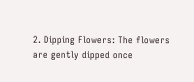2. Dipping Flowers: The flowers are gently dipped once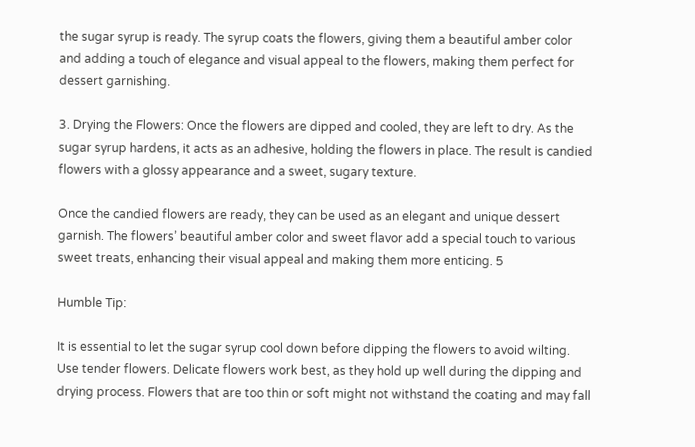the sugar syrup is ready. The syrup coats the flowers, giving them a beautiful amber color and adding a touch of elegance and visual appeal to the flowers, making them perfect for dessert garnishing.

3. Drying the Flowers: Once the flowers are dipped and cooled, they are left to dry. As the sugar syrup hardens, it acts as an adhesive, holding the flowers in place. The result is candied flowers with a glossy appearance and a sweet, sugary texture.

Once the candied flowers are ready, they can be used as an elegant and unique dessert garnish. The flowers’ beautiful amber color and sweet flavor add a special touch to various sweet treats, enhancing their visual appeal and making them more enticing. 5

Humble Tip:

It is essential to let the sugar syrup cool down before dipping the flowers to avoid wilting. Use tender flowers. Delicate flowers work best, as they hold up well during the dipping and drying process. Flowers that are too thin or soft might not withstand the coating and may fall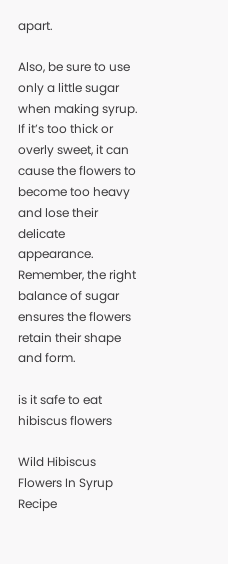apart.

Also, be sure to use only a little sugar when making syrup. If it’s too thick or overly sweet, it can cause the flowers to become too heavy and lose their delicate appearance. Remember, the right balance of sugar ensures the flowers retain their shape and form.

is it safe to eat hibiscus flowers

Wild Hibiscus Flowers In Syrup Recipe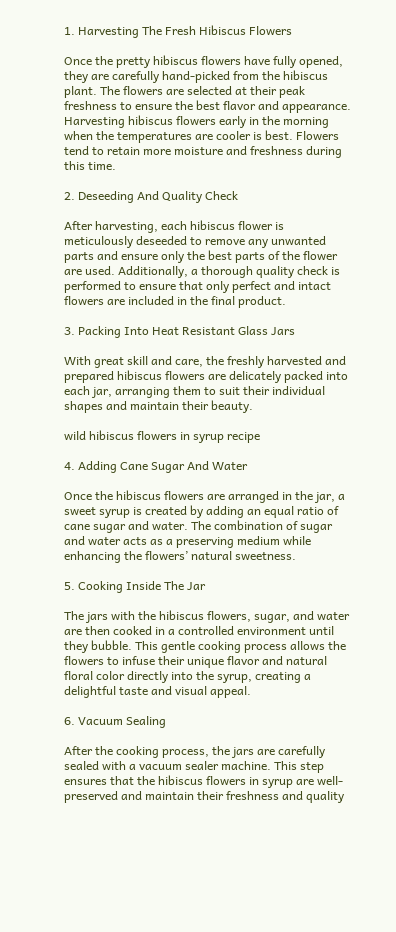1. Harvesting The Fresh Hibiscus Flowers

Once the pretty hibiscus flowers have fully opened, they are carefully hand-picked from the hibiscus plant. The flowers are selected at their peak freshness to ensure the best flavor and appearance. Harvesting hibiscus flowers early in the morning when the temperatures are cooler is best. Flowers tend to retain more moisture and freshness during this time.

2. Deseeding And Quality Check

After harvesting, each hibiscus flower is meticulously deseeded to remove any unwanted parts and ensure only the best parts of the flower are used. Additionally, a thorough quality check is performed to ensure that only perfect and intact flowers are included in the final product.

3. Packing Into Heat Resistant Glass Jars

With great skill and care, the freshly harvested and prepared hibiscus flowers are delicately packed into each jar, arranging them to suit their individual shapes and maintain their beauty.

wild hibiscus flowers in syrup recipe

4. Adding Cane Sugar And Water

Once the hibiscus flowers are arranged in the jar, a sweet syrup is created by adding an equal ratio of cane sugar and water. The combination of sugar and water acts as a preserving medium while enhancing the flowers’ natural sweetness.

5. Cooking Inside The Jar

The jars with the hibiscus flowers, sugar, and water are then cooked in a controlled environment until they bubble. This gentle cooking process allows the flowers to infuse their unique flavor and natural floral color directly into the syrup, creating a delightful taste and visual appeal.

6. Vacuum Sealing

After the cooking process, the jars are carefully sealed with a vacuum sealer machine. This step ensures that the hibiscus flowers in syrup are well-preserved and maintain their freshness and quality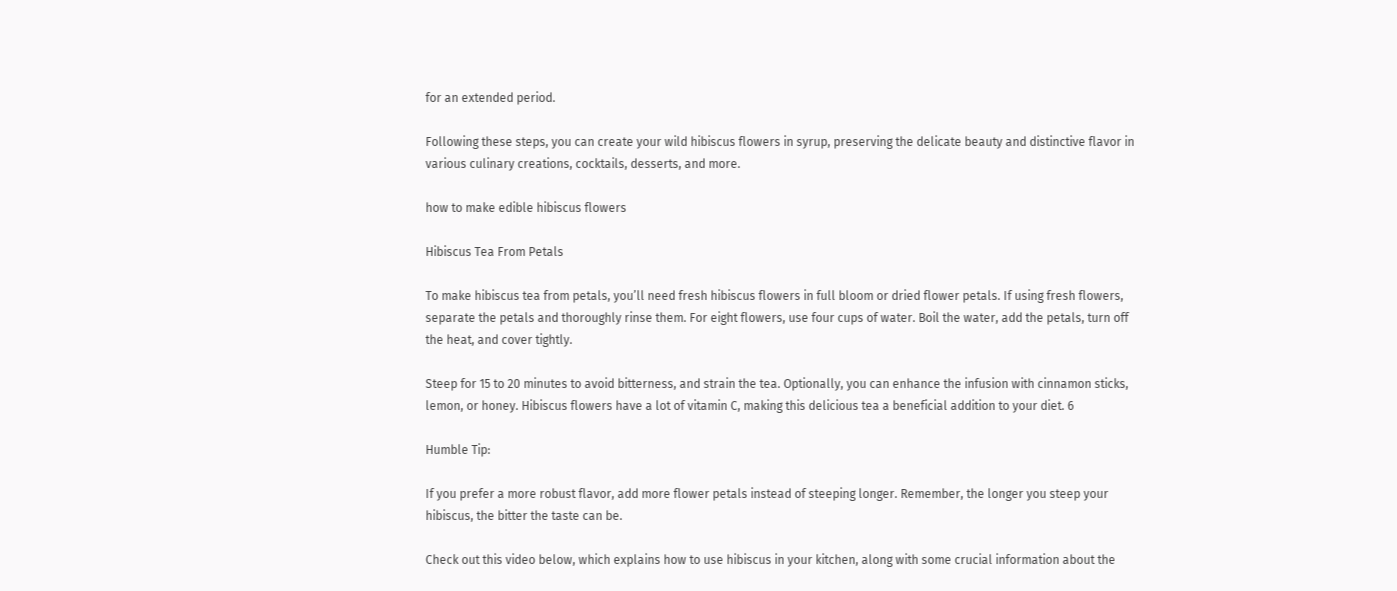for an extended period.

Following these steps, you can create your wild hibiscus flowers in syrup, preserving the delicate beauty and distinctive flavor in various culinary creations, cocktails, desserts, and more.

how to make edible hibiscus flowers

Hibiscus Tea From Petals

To make hibiscus tea from petals, you’ll need fresh hibiscus flowers in full bloom or dried flower petals. If using fresh flowers, separate the petals and thoroughly rinse them. For eight flowers, use four cups of water. Boil the water, add the petals, turn off the heat, and cover tightly.

Steep for 15 to 20 minutes to avoid bitterness, and strain the tea. Optionally, you can enhance the infusion with cinnamon sticks, lemon, or honey. Hibiscus flowers have a lot of vitamin C, making this delicious tea a beneficial addition to your diet. 6

Humble Tip:

If you prefer a more robust flavor, add more flower petals instead of steeping longer. Remember, the longer you steep your hibiscus, the bitter the taste can be.

Check out this video below, which explains how to use hibiscus in your kitchen, along with some crucial information about the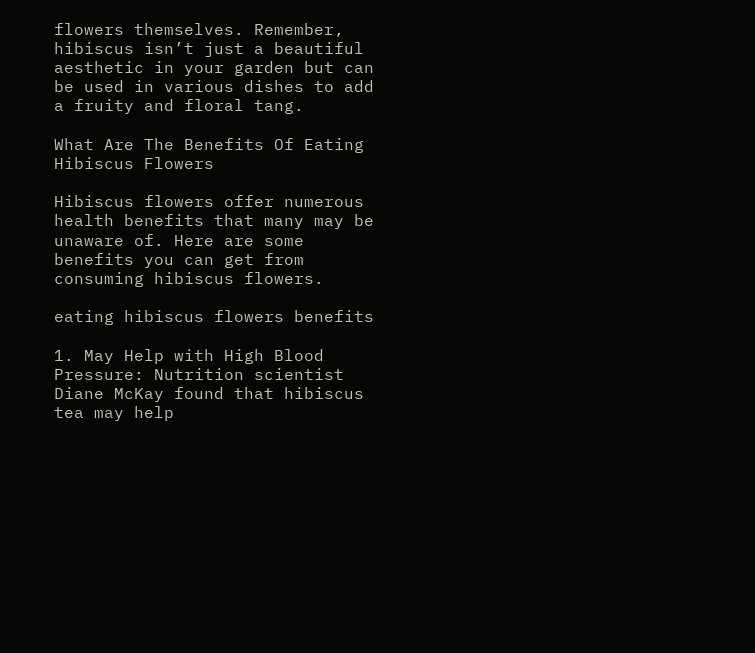flowers themselves. Remember, hibiscus isn’t just a beautiful aesthetic in your garden but can be used in various dishes to add a fruity and floral tang.

What Are The Benefits Of Eating Hibiscus Flowers

Hibiscus flowers offer numerous health benefits that many may be unaware of. Here are some benefits you can get from consuming hibiscus flowers.

eating hibiscus flowers benefits

1. May Help with High Blood Pressure: Nutrition scientist Diane McKay found that hibiscus tea may help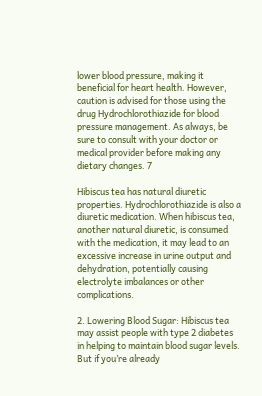lower blood pressure, making it beneficial for heart health. However, caution is advised for those using the drug Hydrochlorothiazide for blood pressure management. As always, be sure to consult with your doctor or medical provider before making any dietary changes. 7

Hibiscus tea has natural diuretic properties. Hydrochlorothiazide is also a diuretic medication. When hibiscus tea, another natural diuretic, is consumed with the medication, it may lead to an excessive increase in urine output and dehydration, potentially causing electrolyte imbalances or other complications.

2. Lowering Blood Sugar: Hibiscus tea may assist people with type 2 diabetes in helping to maintain blood sugar levels. But if you’re already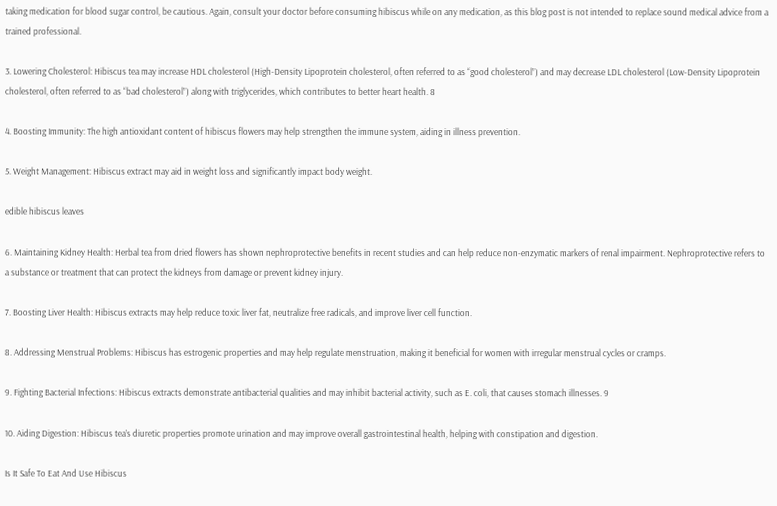taking medication for blood sugar control, be cautious. Again, consult your doctor before consuming hibiscus while on any medication, as this blog post is not intended to replace sound medical advice from a trained professional.

3. Lowering Cholesterol: Hibiscus tea may increase HDL cholesterol (High-Density Lipoprotein cholesterol, often referred to as “good cholesterol”) and may decrease LDL cholesterol (Low-Density Lipoprotein cholesterol, often referred to as “bad cholesterol”) along with triglycerides, which contributes to better heart health. 8

4. Boosting Immunity: The high antioxidant content of hibiscus flowers may help strengthen the immune system, aiding in illness prevention.

5. Weight Management: Hibiscus extract may aid in weight loss and significantly impact body weight.

edible hibiscus leaves

6. Maintaining Kidney Health: Herbal tea from dried flowers has shown nephroprotective benefits in recent studies and can help reduce non-enzymatic markers of renal impairment. Nephroprotective refers to a substance or treatment that can protect the kidneys from damage or prevent kidney injury.

7. Boosting Liver Health: Hibiscus extracts may help reduce toxic liver fat, neutralize free radicals, and improve liver cell function.

8. Addressing Menstrual Problems: Hibiscus has estrogenic properties and may help regulate menstruation, making it beneficial for women with irregular menstrual cycles or cramps.

9. Fighting Bacterial Infections: Hibiscus extracts demonstrate antibacterial qualities and may inhibit bacterial activity, such as E. coli, that causes stomach illnesses. 9

10. Aiding Digestion: Hibiscus tea’s diuretic properties promote urination and may improve overall gastrointestinal health, helping with constipation and digestion.

Is It Safe To Eat And Use Hibiscus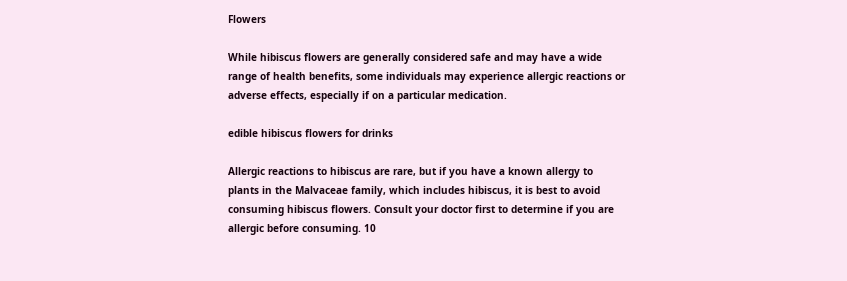Flowers

While hibiscus flowers are generally considered safe and may have a wide range of health benefits, some individuals may experience allergic reactions or adverse effects, especially if on a particular medication.

edible hibiscus flowers for drinks

Allergic reactions to hibiscus are rare, but if you have a known allergy to plants in the Malvaceae family, which includes hibiscus, it is best to avoid consuming hibiscus flowers. Consult your doctor first to determine if you are allergic before consuming. 10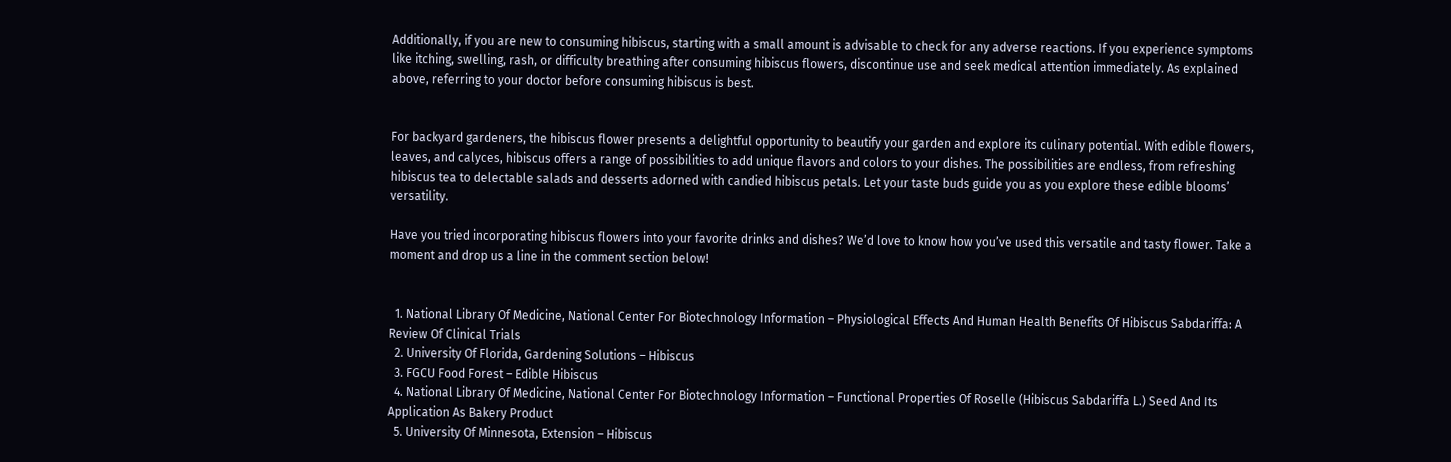Additionally, if you are new to consuming hibiscus, starting with a small amount is advisable to check for any adverse reactions. If you experience symptoms like itching, swelling, rash, or difficulty breathing after consuming hibiscus flowers, discontinue use and seek medical attention immediately. As explained above, referring to your doctor before consuming hibiscus is best.


For backyard gardeners, the hibiscus flower presents a delightful opportunity to beautify your garden and explore its culinary potential. With edible flowers, leaves, and calyces, hibiscus offers a range of possibilities to add unique flavors and colors to your dishes. The possibilities are endless, from refreshing hibiscus tea to delectable salads and desserts adorned with candied hibiscus petals. Let your taste buds guide you as you explore these edible blooms’ versatility.

Have you tried incorporating hibiscus flowers into your favorite drinks and dishes? We’d love to know how you’ve used this versatile and tasty flower. Take a moment and drop us a line in the comment section below!


  1. National Library Of Medicine, National Center For Biotechnology Information – Physiological Effects And Human Health Benefits Of Hibiscus Sabdariffa: A Review Of Clinical Trials
  2. University Of Florida, Gardening Solutions – Hibiscus
  3. FGCU Food Forest – Edible Hibiscus
  4. National Library Of Medicine, National Center For Biotechnology Information – Functional Properties Of Roselle (Hibiscus Sabdariffa L.) Seed And Its Application As Bakery Product
  5. University Of Minnesota, Extension – Hibiscus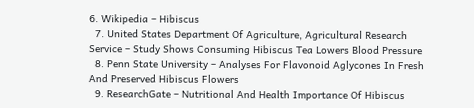6. Wikipedia – Hibiscus
  7. United States Department Of Agriculture, Agricultural Research Service – Study Shows Consuming Hibiscus Tea Lowers Blood Pressure
  8. Penn State University – Analyses For Flavonoid Aglycones In Fresh And Preserved Hibiscus Flowers
  9. ResearchGate – Nutritional And Health Importance Of Hibiscus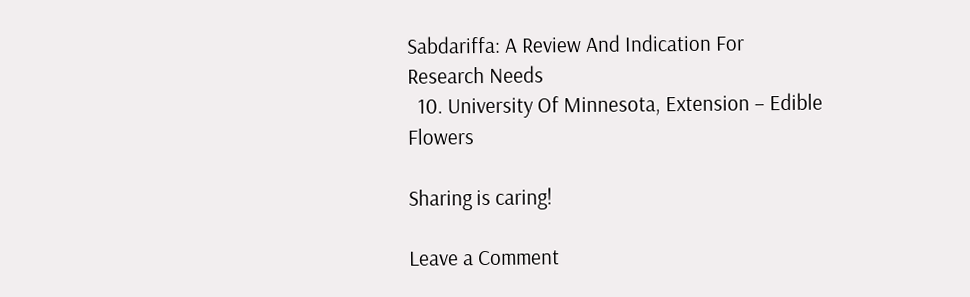Sabdariffa: A Review And Indication For Research Needs
  10. University Of Minnesota, Extension – Edible Flowers

Sharing is caring!

Leave a Comment